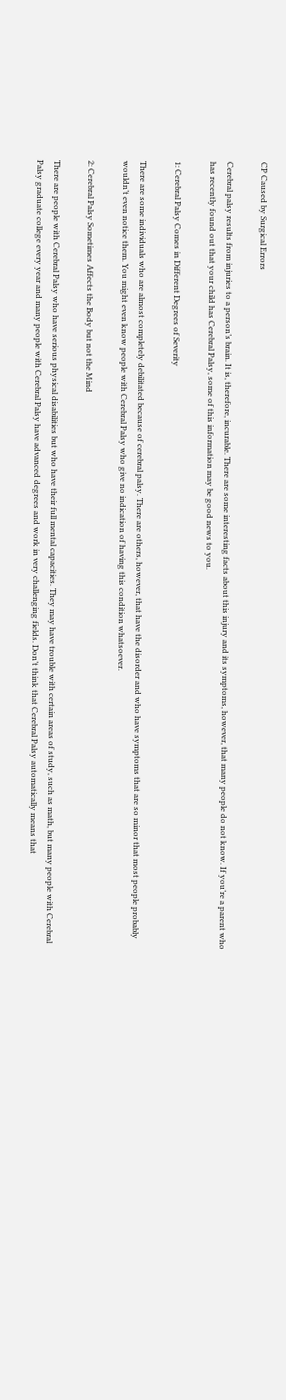CP Caused by Surgical Errors

Cerebral palsy results from injuries to a person’s brain. It is, therefore, incurable. There are some interesting facts about this injury and its symptoms, however, that many people do not know. If you’re a parent who has recently found out that your child has Cerebral Palsy, some of this information may be good news to you.

1: Cerebral Palsy Comes in Different Degrees of Severity

There are some individuals who are almost completely debilitated because of cerebral palsy. There are others, however, that have the disorder and who have symptoms that are so minor that most people probably wouldn’t even notice them. You might even know people with Cerebral Palsy who give no indication of having this condition whatsoever.

2: Cerebral Palsy Sometimes Affects the Body but not the Mind

There are people with Cerebral Palsy who have serious physical disabilities but who have their full mental capacities. They may have trouble with certain areas of study, such as math, but many people with Cerebral Palsy graduate college every year and many people with Cerebral Palsy have advanced degrees and work in very challenging fields. Don’t think that Cerebral Palsy automatically means that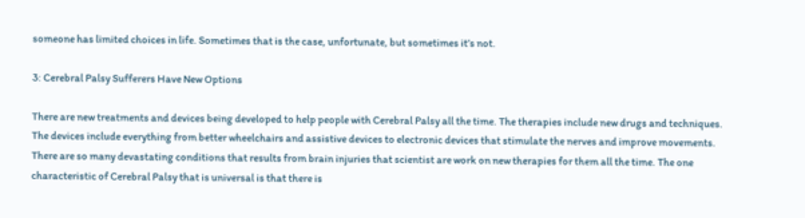someone has limited choices in life. Sometimes that is the case, unfortunate, but sometimes it’s not.

3: Cerebral Palsy Sufferers Have New Options

There are new treatments and devices being developed to help people with Cerebral Palsy all the time. The therapies include new drugs and techniques. The devices include everything from better wheelchairs and assistive devices to electronic devices that stimulate the nerves and improve movements. There are so many devastating conditions that results from brain injuries that scientist are work on new therapies for them all the time. The one characteristic of Cerebral Palsy that is universal is that there is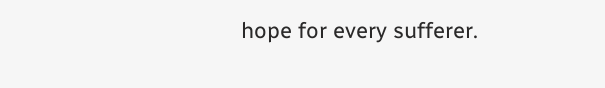hope for every sufferer.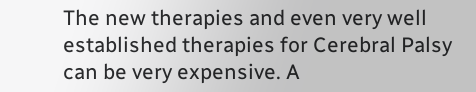The new therapies and even very well established therapies for Cerebral Palsy can be very expensive. A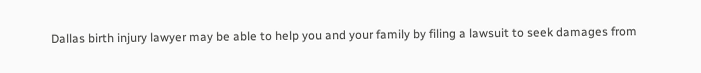Dallas birth injury lawyer may be able to help you and your family by filing a lawsuit to seek damages from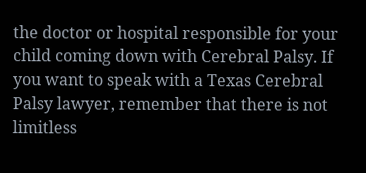the doctor or hospital responsible for your child coming down with Cerebral Palsy. If you want to speak with a Texas Cerebral Palsy lawyer, remember that there is not limitless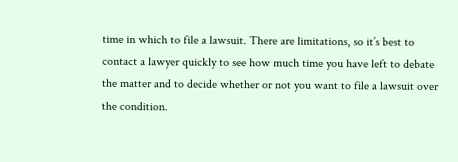time in which to file a lawsuit. There are limitations, so it’s best to contact a lawyer quickly to see how much time you have left to debate the matter and to decide whether or not you want to file a lawsuit over the condition.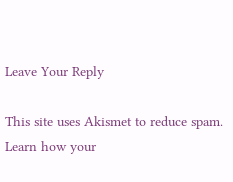Leave Your Reply

This site uses Akismet to reduce spam. Learn how your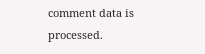comment data is processed.